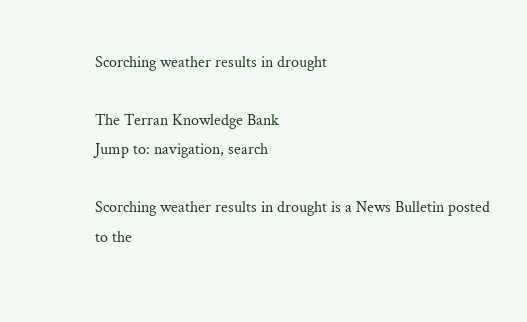Scorching weather results in drought

The Terran Knowledge Bank
Jump to: navigation, search

Scorching weather results in drought is a News Bulletin posted to the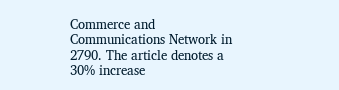Commerce and Communications Network in 2790. The article denotes a 30% increase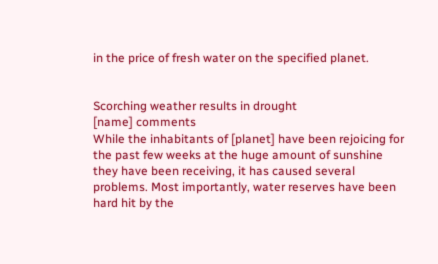in the price of fresh water on the specified planet.


Scorching weather results in drought
[name] comments
While the inhabitants of [planet] have been rejoicing for the past few weeks at the huge amount of sunshine they have been receiving, it has caused several problems. Most importantly, water reserves have been hard hit by the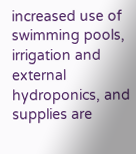increased use of swimming pools, irrigation and external hydroponics, and supplies are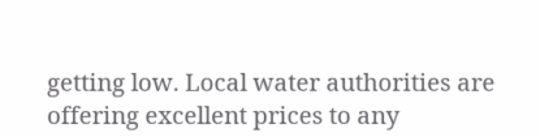getting low. Local water authorities are offering excellent prices to any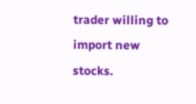trader willing to import new stocks.